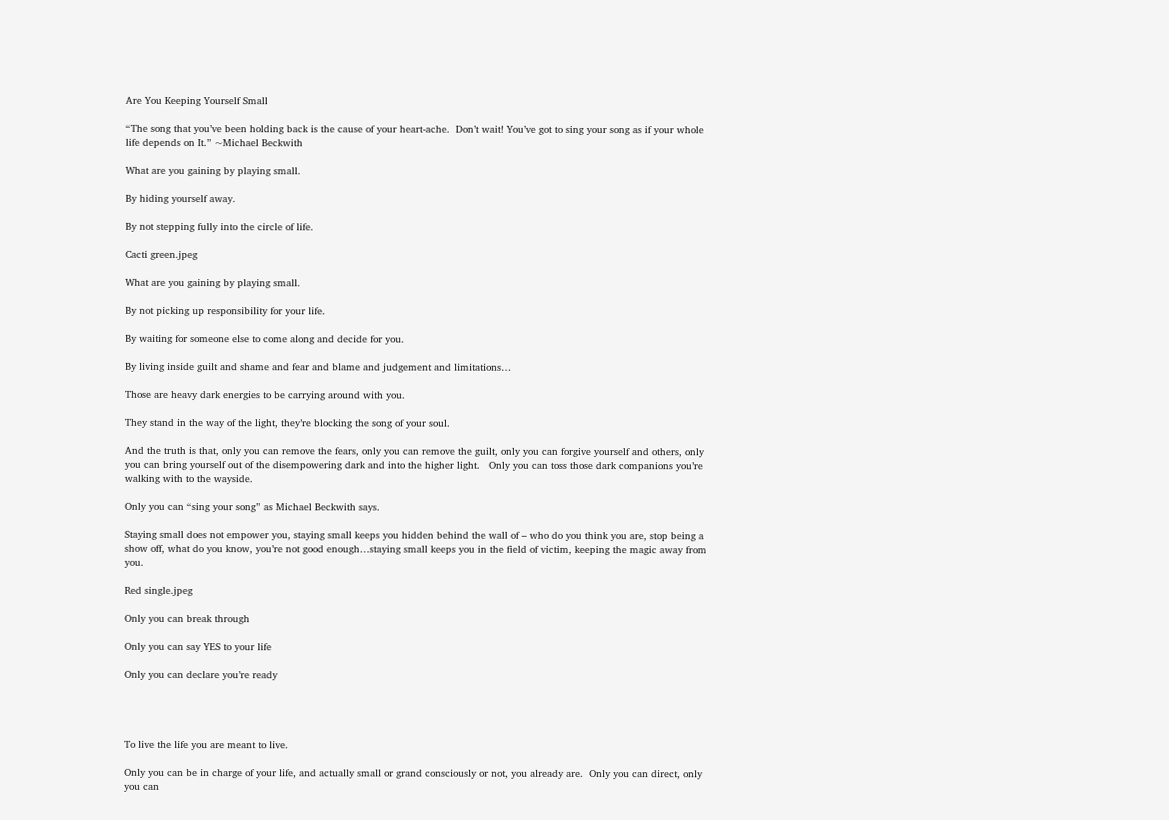Are You Keeping Yourself Small

“The song that you’ve been holding back is the cause of your heart-ache.  Don’t wait! You’ve got to sing your song as if your whole life depends on It.” ~Michael Beckwith

What are you gaining by playing small.

By hiding yourself away.

By not stepping fully into the circle of life.

Cacti green.jpeg

What are you gaining by playing small.

By not picking up responsibility for your life.

By waiting for someone else to come along and decide for you.

By living inside guilt and shame and fear and blame and judgement and limitations…

Those are heavy dark energies to be carrying around with you.

They stand in the way of the light, they’re blocking the song of your soul.

And the truth is that, only you can remove the fears, only you can remove the guilt, only you can forgive yourself and others, only you can bring yourself out of the disempowering dark and into the higher light.   Only you can toss those dark companions you’re walking with to the wayside.

Only you can “sing your song” as Michael Beckwith says.

Staying small does not empower you, staying small keeps you hidden behind the wall of – who do you think you are, stop being a show off, what do you know, you’re not good enough…staying small keeps you in the field of victim, keeping the magic away from you.

Red single.jpeg

Only you can break through

Only you can say YES to your life

Only you can declare you’re ready




To live the life you are meant to live.

Only you can be in charge of your life, and actually small or grand consciously or not, you already are.  Only you can direct, only you can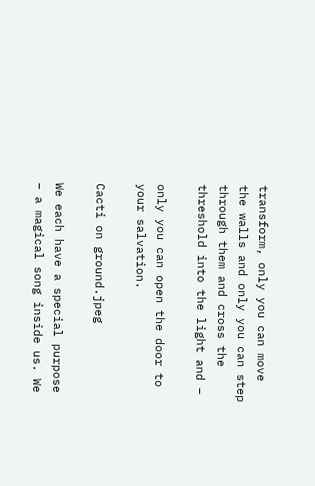transform, only you can move the walls and only you can step through them and cross the threshold into the light and –

only you can open the door to your salvation.

Cacti on ground.jpeg

We each have a special purpose – a magical song inside us. We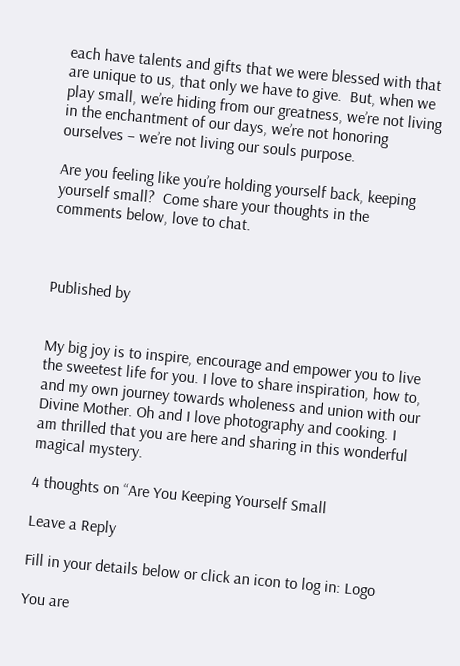each have talents and gifts that we were blessed with that are unique to us, that only we have to give.  But, when we play small, we’re hiding from our greatness, we’re not living in the enchantment of our days, we’re not honoring ourselves – we’re not living our souls purpose.

Are you feeling like you’re holding yourself back, keeping yourself small?  Come share your thoughts in the comments below, love to chat.



Published by


My big joy is to inspire, encourage and empower you to live the sweetest life for you. I love to share inspiration, how to, and my own journey towards wholeness and union with our Divine Mother. Oh and I love photography and cooking. I am thrilled that you are here and sharing in this wonderful magical mystery.

4 thoughts on “Are You Keeping Yourself Small

Leave a Reply

Fill in your details below or click an icon to log in: Logo

You are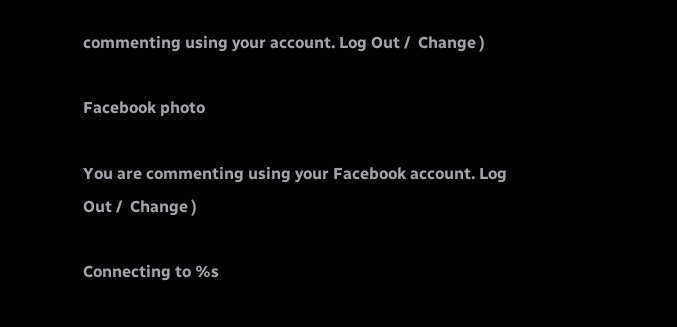commenting using your account. Log Out /  Change )

Facebook photo

You are commenting using your Facebook account. Log Out /  Change )

Connecting to %s